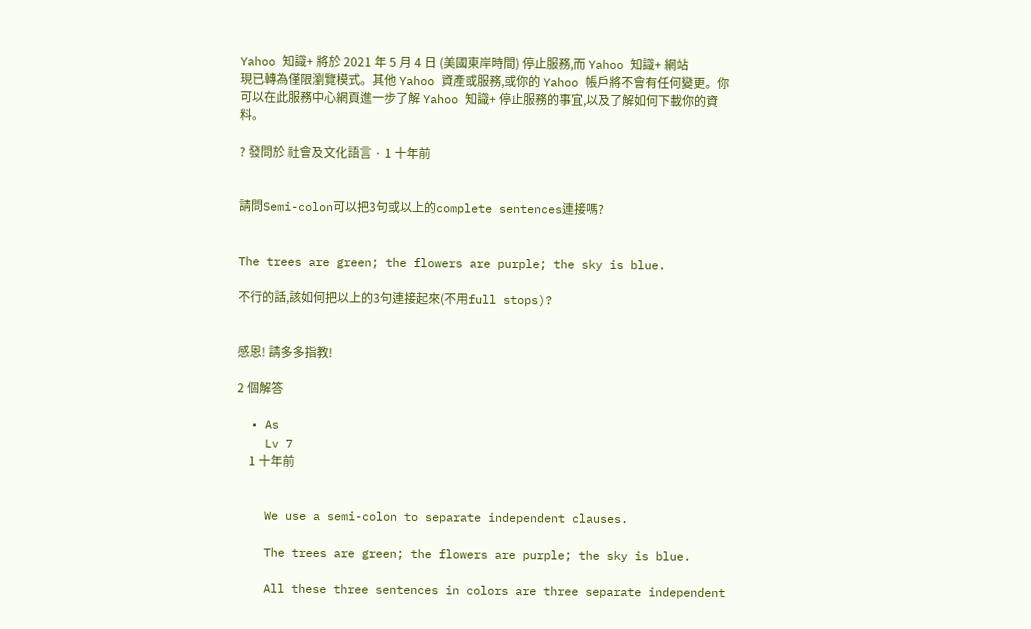Yahoo 知識+ 將於 2021 年 5 月 4 日 (美國東岸時間) 停止服務,而 Yahoo 知識+ 網站現已轉為僅限瀏覽模式。其他 Yahoo 資產或服務,或你的 Yahoo 帳戶將不會有任何變更。你可以在此服務中心網頁進一步了解 Yahoo 知識+ 停止服務的事宜,以及了解如何下載你的資料。

? 發問於 社會及文化語言 · 1 十年前


請問Semi-colon可以把3句或以上的complete sentences連接嗎?


The trees are green; the flowers are purple; the sky is blue.

不行的話,該如何把以上的3句連接起來(不用full stops)?


感恩! 請多多指教!

2 個解答

  • As
    Lv 7
    1 十年前


    We use a semi-colon to separate independent clauses.

    The trees are green; the flowers are purple; the sky is blue.

    All these three sentences in colors are three separate independent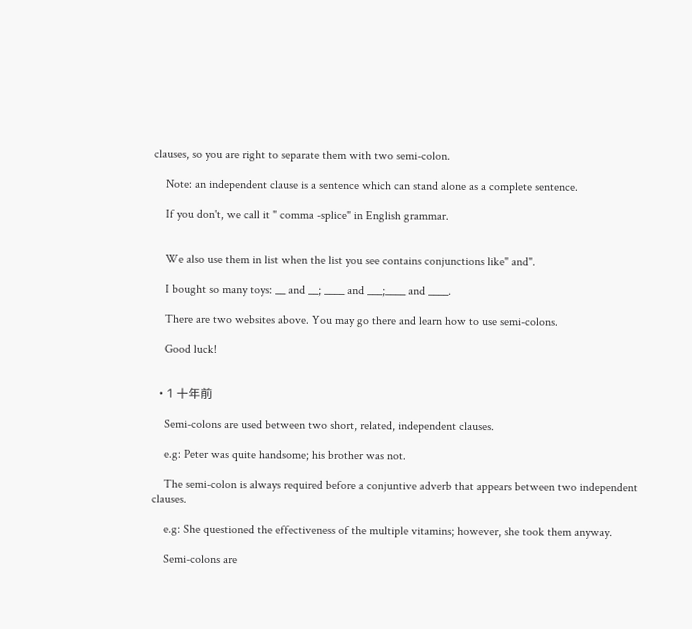clauses, so you are right to separate them with two semi-colon.

    Note: an independent clause is a sentence which can stand alone as a complete sentence.

    If you don't, we call it " comma -splice" in English grammar.


    We also use them in list when the list you see contains conjunctions like" and".

    I bought so many toys: __ and __; ____ and ___;____ and ____.

    There are two websites above. You may go there and learn how to use semi-colons.

    Good luck!


  • 1 十年前

    Semi-colons are used between two short, related, independent clauses.

    e.g: Peter was quite handsome; his brother was not.

    The semi-colon is always required before a conjuntive adverb that appears between two independent clauses.

    e.g: She questioned the effectiveness of the multiple vitamins; however, she took them anyway.

    Semi-colons are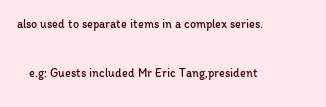also used to separate items in a complex series.

    e.g: Guests included Mr Eric Tang,president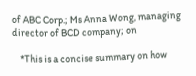of ABC Corp.; Ms Anna Wong, managing director of BCD company; on

    *This is a concise summary on how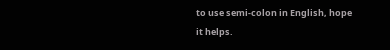to use semi-colon in English, hope it helps.